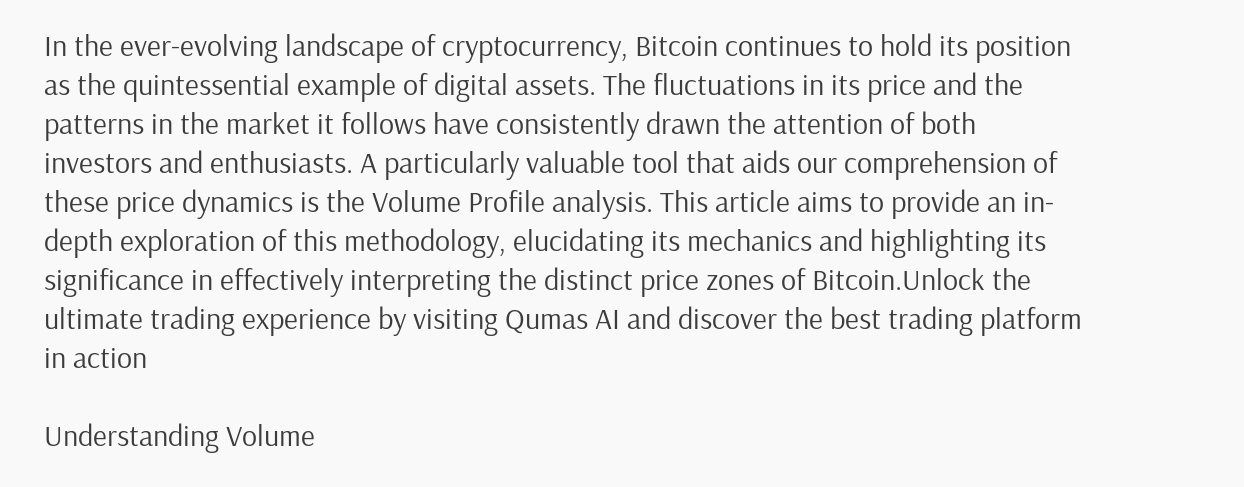In the ever-evolving landscape of cryptocurrency, Bitcoin continues to hold its position as the quintessential example of digital assets. The fluctuations in its price and the patterns in the market it follows have consistently drawn the attention of both investors and enthusiasts. A particularly valuable tool that aids our comprehension of these price dynamics is the Volume Profile analysis. This article aims to provide an in-depth exploration of this methodology, elucidating its mechanics and highlighting its significance in effectively interpreting the distinct price zones of Bitcoin.Unlock the ultimate trading experience by visiting Qumas AI and discover the best trading platform in action

Understanding Volume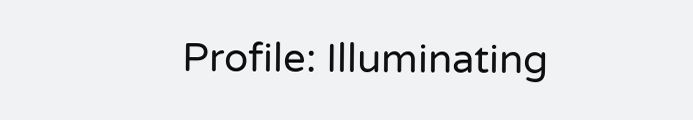Profile: Illuminating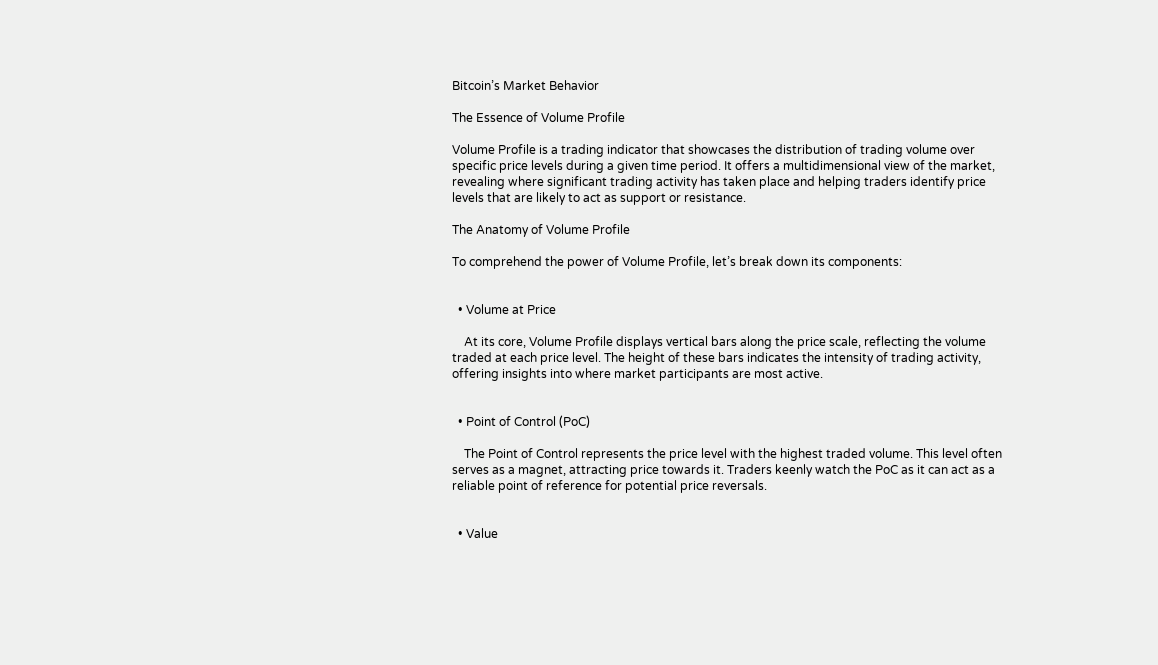Bitcoin’s Market Behavior

The Essence of Volume Profile

Volume Profile is a trading indicator that showcases the distribution of trading volume over specific price levels during a given time period. It offers a multidimensional view of the market, revealing where significant trading activity has taken place and helping traders identify price levels that are likely to act as support or resistance.

The Anatomy of Volume Profile

To comprehend the power of Volume Profile, let’s break down its components:


  • Volume at Price

    At its core, Volume Profile displays vertical bars along the price scale, reflecting the volume traded at each price level. The height of these bars indicates the intensity of trading activity, offering insights into where market participants are most active.


  • Point of Control (PoC)

    The Point of Control represents the price level with the highest traded volume. This level often serves as a magnet, attracting price towards it. Traders keenly watch the PoC as it can act as a reliable point of reference for potential price reversals.


  • Value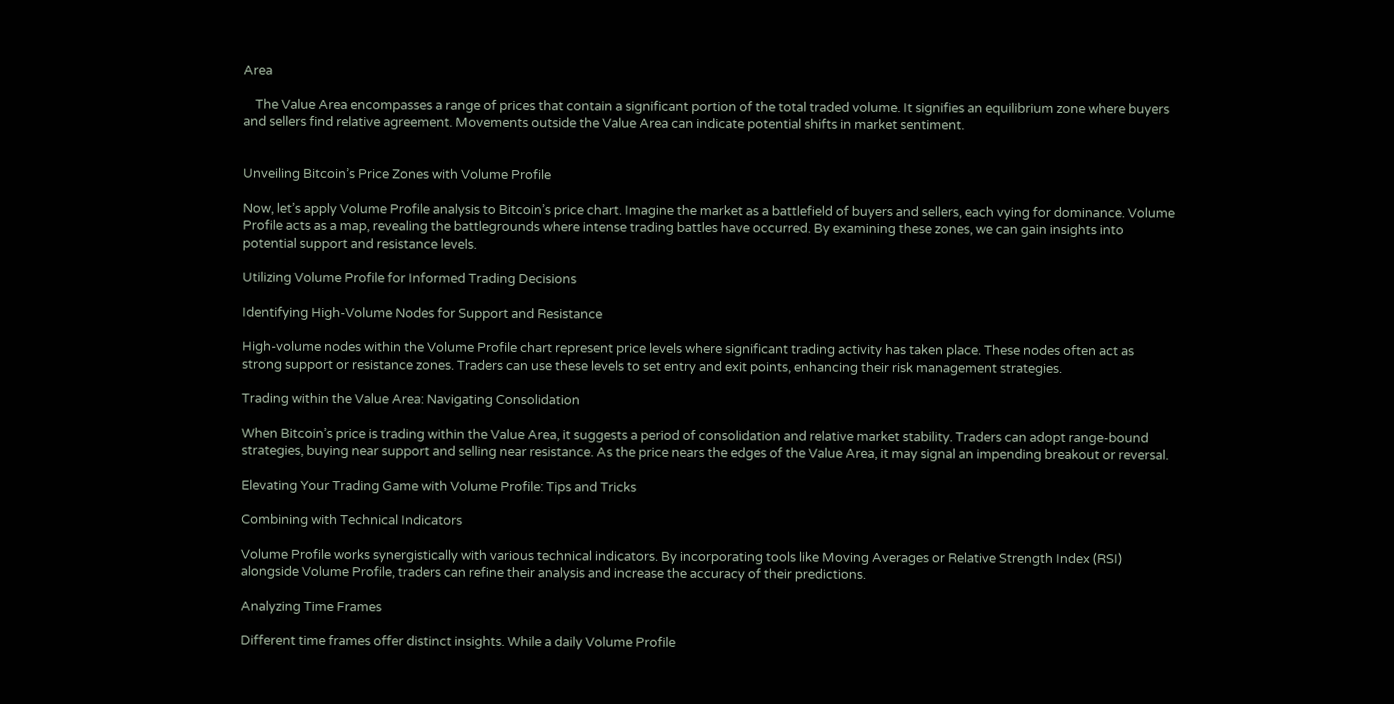Area

    The Value Area encompasses a range of prices that contain a significant portion of the total traded volume. It signifies an equilibrium zone where buyers and sellers find relative agreement. Movements outside the Value Area can indicate potential shifts in market sentiment.


Unveiling Bitcoin’s Price Zones with Volume Profile

Now, let’s apply Volume Profile analysis to Bitcoin’s price chart. Imagine the market as a battlefield of buyers and sellers, each vying for dominance. Volume Profile acts as a map, revealing the battlegrounds where intense trading battles have occurred. By examining these zones, we can gain insights into potential support and resistance levels.

Utilizing Volume Profile for Informed Trading Decisions

Identifying High-Volume Nodes for Support and Resistance

High-volume nodes within the Volume Profile chart represent price levels where significant trading activity has taken place. These nodes often act as strong support or resistance zones. Traders can use these levels to set entry and exit points, enhancing their risk management strategies.

Trading within the Value Area: Navigating Consolidation

When Bitcoin’s price is trading within the Value Area, it suggests a period of consolidation and relative market stability. Traders can adopt range-bound strategies, buying near support and selling near resistance. As the price nears the edges of the Value Area, it may signal an impending breakout or reversal.

Elevating Your Trading Game with Volume Profile: Tips and Tricks

Combining with Technical Indicators

Volume Profile works synergistically with various technical indicators. By incorporating tools like Moving Averages or Relative Strength Index (RSI) alongside Volume Profile, traders can refine their analysis and increase the accuracy of their predictions.

Analyzing Time Frames

Different time frames offer distinct insights. While a daily Volume Profile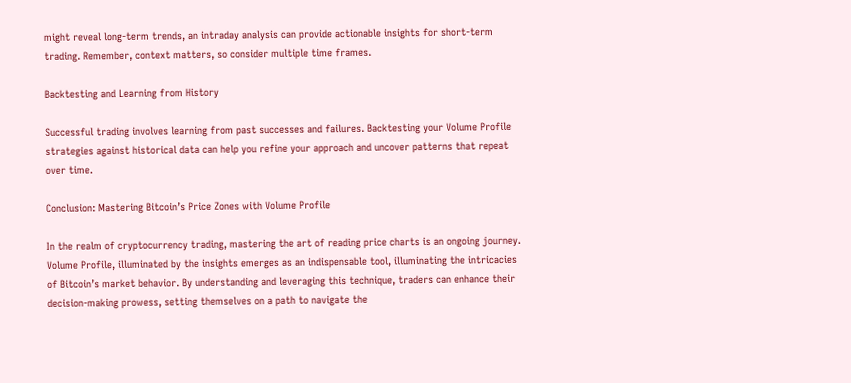might reveal long-term trends, an intraday analysis can provide actionable insights for short-term trading. Remember, context matters, so consider multiple time frames.

Backtesting and Learning from History

Successful trading involves learning from past successes and failures. Backtesting your Volume Profile strategies against historical data can help you refine your approach and uncover patterns that repeat over time.

Conclusion: Mastering Bitcoin’s Price Zones with Volume Profile

In the realm of cryptocurrency trading, mastering the art of reading price charts is an ongoing journey. Volume Profile, illuminated by the insights emerges as an indispensable tool, illuminating the intricacies of Bitcoin’s market behavior. By understanding and leveraging this technique, traders can enhance their decision-making prowess, setting themselves on a path to navigate the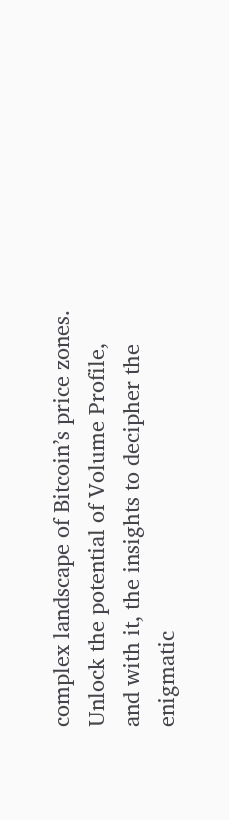complex landscape of Bitcoin’s price zones. Unlock the potential of Volume Profile, and with it, the insights to decipher the enigmatic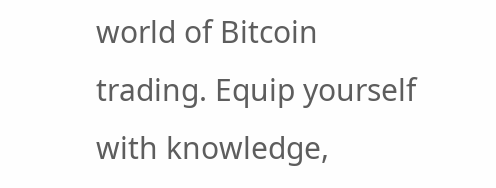world of Bitcoin trading. Equip yourself with knowledge,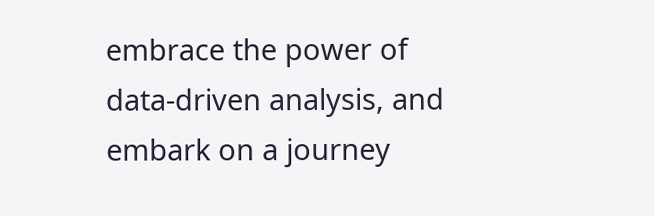embrace the power of data-driven analysis, and embark on a journey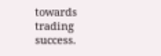towards trading success.